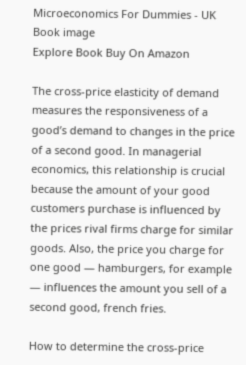Microeconomics For Dummies - UK
Book image
Explore Book Buy On Amazon

The cross-price elasticity of demand measures the responsiveness of a good’s demand to changes in the price of a second good. In managerial economics, this relationship is crucial because the amount of your good customers purchase is influenced by the prices rival firms charge for similar goods. Also, the price you charge for one good — hamburgers, for example — influences the amount you sell of a second good, french fries.

How to determine the cross-price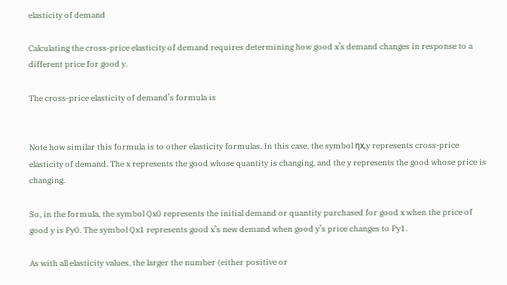elasticity of demand

Calculating the cross-price elasticity of demand requires determining how good x’s demand changes in response to a different price for good y.

The cross-price elasticity of demand’s formula is


Note how similar this formula is to other elasticity formulas. In this case, the symbol ηx,y represents cross-price elasticity of demand. The x represents the good whose quantity is changing, and the y represents the good whose price is changing.

So, in the formula, the symbol Qx0 represents the initial demand or quantity purchased for good x when the price of good y is Py0. The symbol Qx1 represents good x’s new demand when good y’s price changes to Py1.

As with all elasticity values, the larger the number (either positive or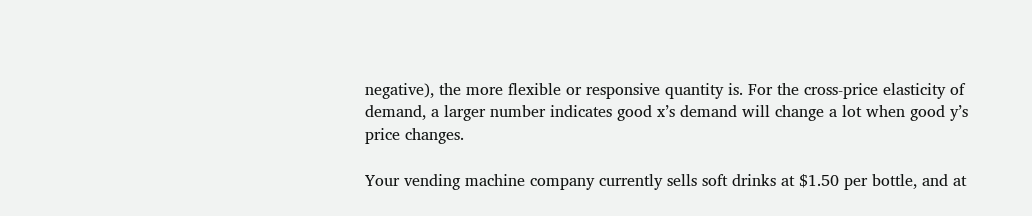negative), the more flexible or responsive quantity is. For the cross-price elasticity of demand, a larger number indicates good x’s demand will change a lot when good y’s price changes.

Your vending machine company currently sells soft drinks at $1.50 per bottle, and at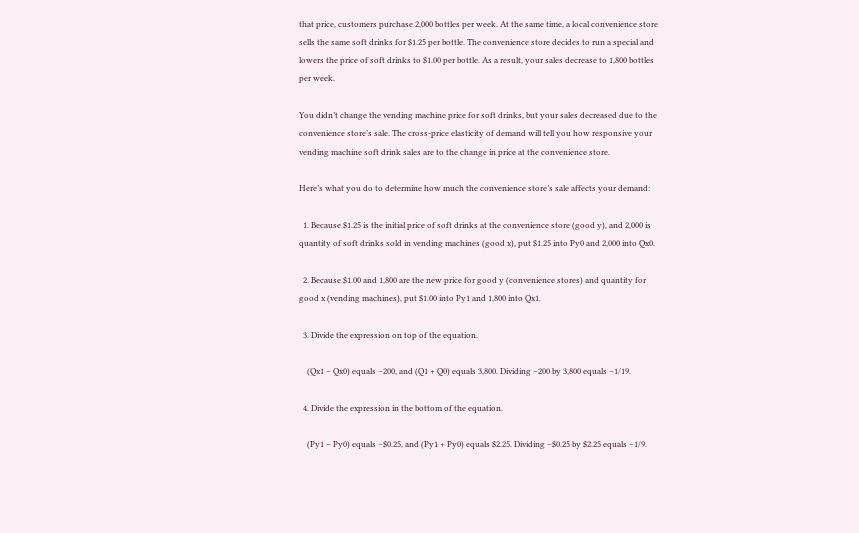that price, customers purchase 2,000 bottles per week. At the same time, a local convenience store sells the same soft drinks for $1.25 per bottle. The convenience store decides to run a special and lowers the price of soft drinks to $1.00 per bottle. As a result, your sales decrease to 1,800 bottles per week.

You didn’t change the vending machine price for soft drinks, but your sales decreased due to the convenience store’s sale. The cross-price elasticity of demand will tell you how responsive your vending machine soft drink sales are to the change in price at the convenience store.

Here’s what you do to determine how much the convenience store’s sale affects your demand:

  1. Because $1.25 is the initial price of soft drinks at the convenience store (good y), and 2,000 is quantity of soft drinks sold in vending machines (good x), put $1.25 into Py0 and 2,000 into Qx0.

  2. Because $1.00 and 1,800 are the new price for good y (convenience stores) and quantity for good x (vending machines), put $1.00 into Py1 and 1,800 into Qx1.

  3. Divide the expression on top of the equation.

    (Qx1 – Qx0) equals –200, and (Q1 + Q0) equals 3,800. Dividing –200 by 3,800 equals –1/19.

  4. Divide the expression in the bottom of the equation.

    (Py1 – Py0) equals –$0.25, and (Py1 + Py0) equals $2.25. Dividing –$0.25 by $2.25 equals –1/9.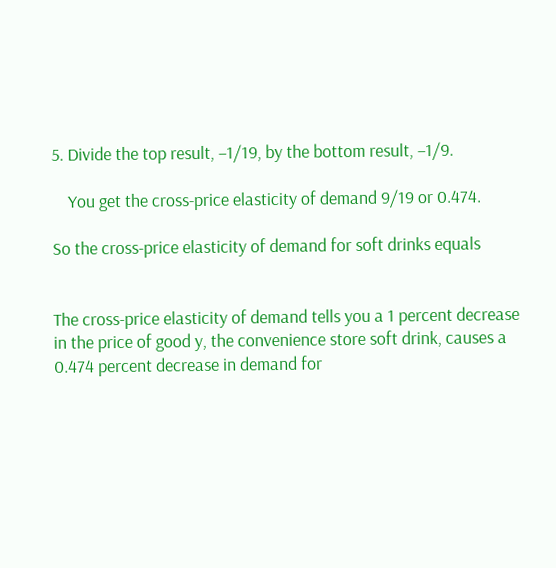5. Divide the top result, –1/19, by the bottom result, –1/9.

    You get the cross-price elasticity of demand 9/19 or 0.474.

So the cross-price elasticity of demand for soft drinks equals


The cross-price elasticity of demand tells you a 1 percent decrease in the price of good y, the convenience store soft drink, causes a 0.474 percent decrease in demand for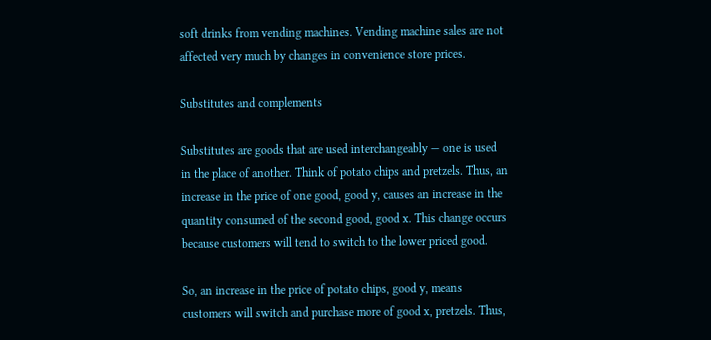soft drinks from vending machines. Vending machine sales are not affected very much by changes in convenience store prices.

Substitutes and complements

Substitutes are goods that are used interchangeably — one is used in the place of another. Think of potato chips and pretzels. Thus, an increase in the price of one good, good y, causes an increase in the quantity consumed of the second good, good x. This change occurs because customers will tend to switch to the lower priced good.

So, an increase in the price of potato chips, good y, means customers will switch and purchase more of good x, pretzels. Thus,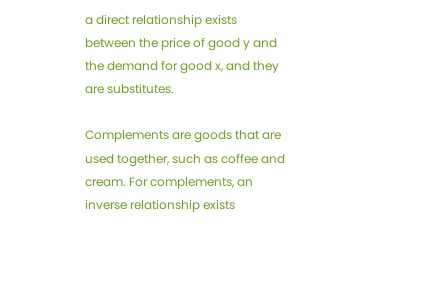a direct relationship exists between the price of good y and the demand for good x, and they are substitutes.

Complements are goods that are used together, such as coffee and cream. For complements, an inverse relationship exists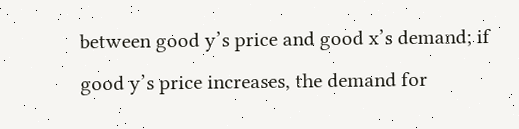between good y’s price and good x’s demand; if good y’s price increases, the demand for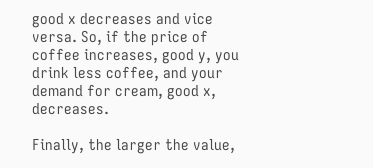good x decreases and vice versa. So, if the price of coffee increases, good y, you drink less coffee, and your demand for cream, good x, decreases.

Finally, the larger the value,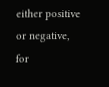either positive or negative, for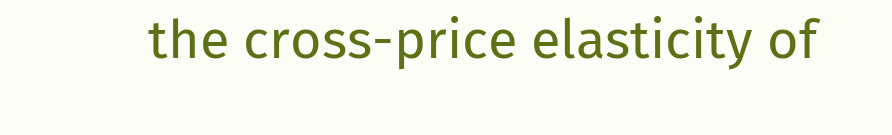the cross-price elasticity of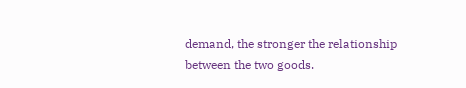demand, the stronger the relationship between the two goods.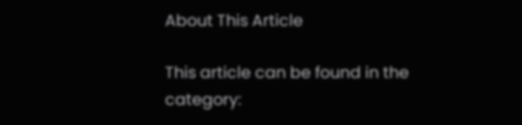About This Article

This article can be found in the category: